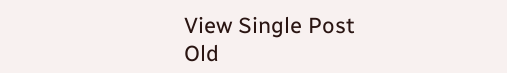View Single Post
Old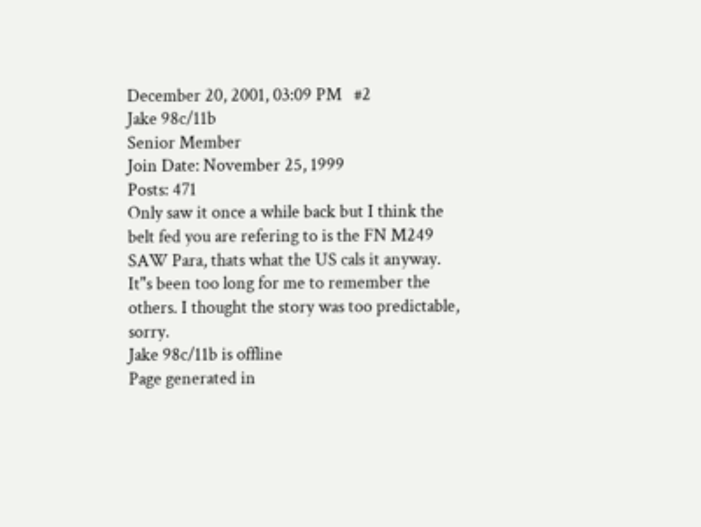December 20, 2001, 03:09 PM   #2
Jake 98c/11b
Senior Member
Join Date: November 25, 1999
Posts: 471
Only saw it once a while back but I think the belt fed you are refering to is the FN M249 SAW Para, thats what the US cals it anyway. It"s been too long for me to remember the others. I thought the story was too predictable, sorry.
Jake 98c/11b is offline
Page generated in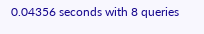0.04356 seconds with 8 queries